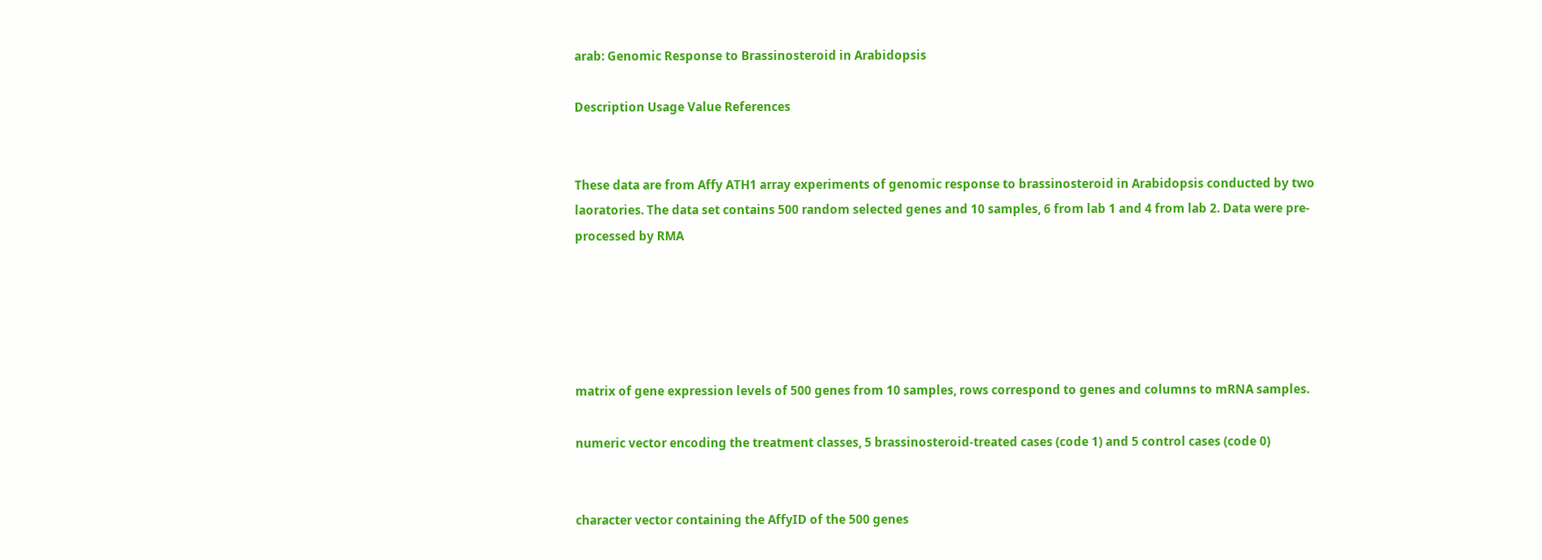arab: Genomic Response to Brassinosteroid in Arabidopsis

Description Usage Value References


These data are from Affy ATH1 array experiments of genomic response to brassinosteroid in Arabidopsis conducted by two laoratories. The data set contains 500 random selected genes and 10 samples, 6 from lab 1 and 4 from lab 2. Data were pre-processed by RMA





matrix of gene expression levels of 500 genes from 10 samples, rows correspond to genes and columns to mRNA samples.

numeric vector encoding the treatment classes, 5 brassinosteroid-treated cases (code 1) and 5 control cases (code 0)


character vector containing the AffyID of the 500 genes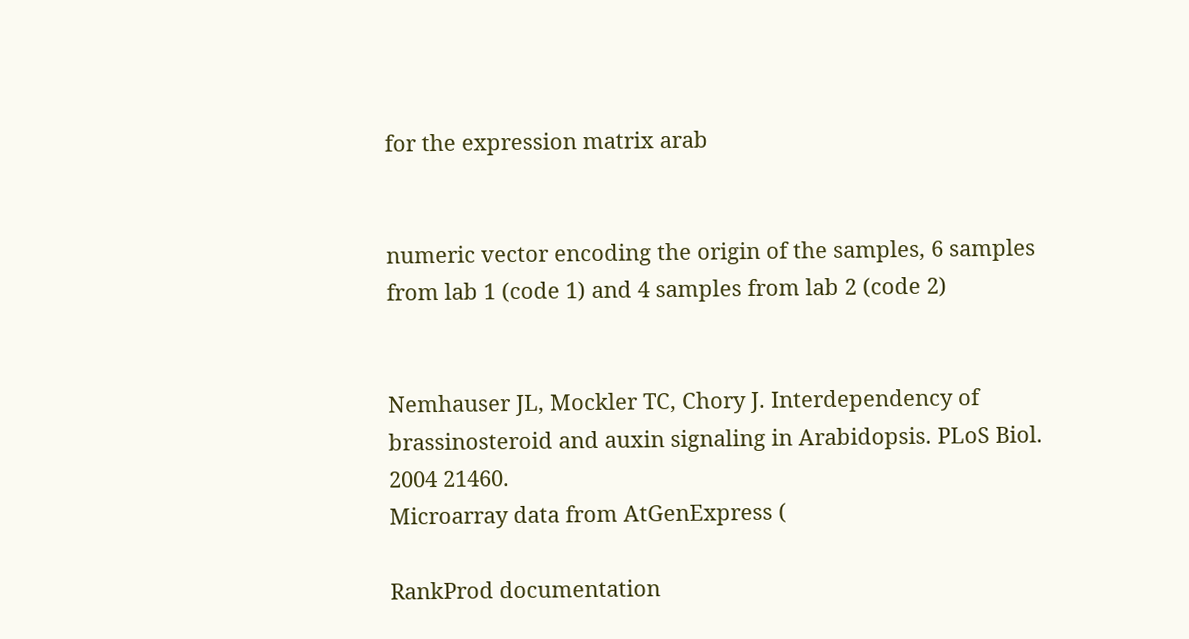for the expression matrix arab


numeric vector encoding the origin of the samples, 6 samples from lab 1 (code 1) and 4 samples from lab 2 (code 2)


Nemhauser JL, Mockler TC, Chory J. Interdependency of brassinosteroid and auxin signaling in Arabidopsis. PLoS Biol. 2004 21460.
Microarray data from AtGenExpress (

RankProd documentation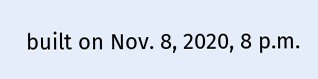built on Nov. 8, 2020, 8 p.m.